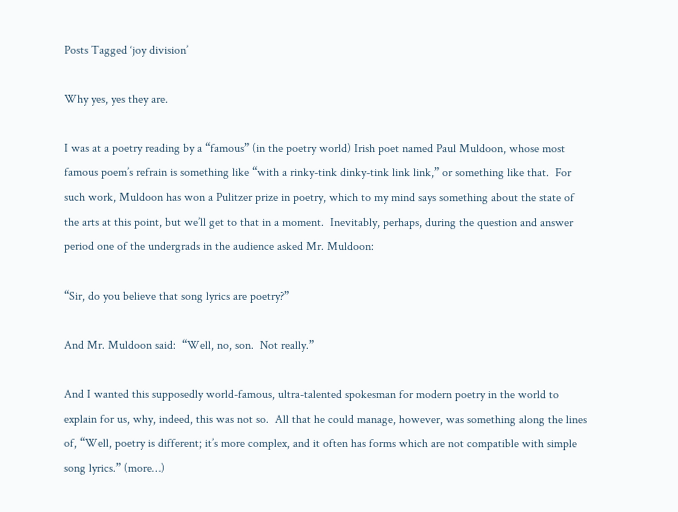Posts Tagged ‘joy division’

Why yes, yes they are.

I was at a poetry reading by a “famous” (in the poetry world) Irish poet named Paul Muldoon, whose most famous poem’s refrain is something like “with a rinky-tink dinky-tink link link,” or something like that.  For such work, Muldoon has won a Pulitzer prize in poetry, which to my mind says something about the state of the arts at this point, but we’ll get to that in a moment.  Inevitably, perhaps, during the question and answer period one of the undergrads in the audience asked Mr. Muldoon:

“Sir, do you believe that song lyrics are poetry?”

And Mr. Muldoon said:  “Well, no, son.  Not really.”

And I wanted this supposedly world-famous, ultra-talented spokesman for modern poetry in the world to explain for us, why, indeed, this was not so.  All that he could manage, however, was something along the lines of, “Well, poetry is different; it’s more complex, and it often has forms which are not compatible with simple song lyrics.” (more…)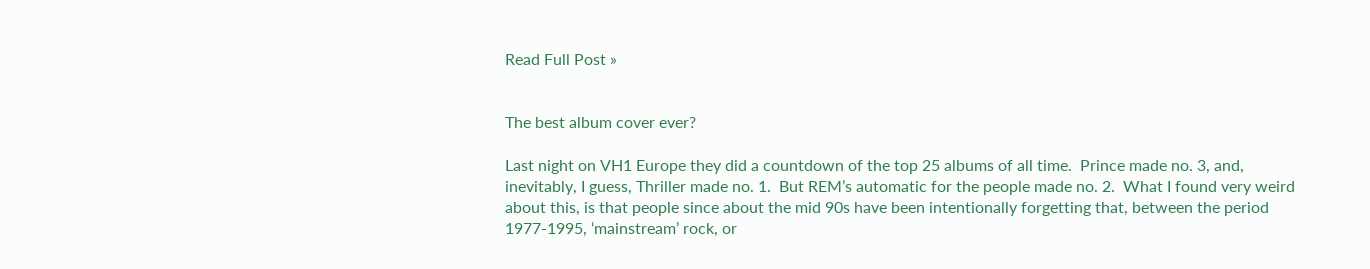Read Full Post »


The best album cover ever?

Last night on VH1 Europe they did a countdown of the top 25 albums of all time.  Prince made no. 3, and, inevitably, I guess, Thriller made no. 1.  But REM’s automatic for the people made no. 2.  What I found very weird about this, is that people since about the mid 90s have been intentionally forgetting that, between the period 1977-1995, ‘mainstream’ rock, or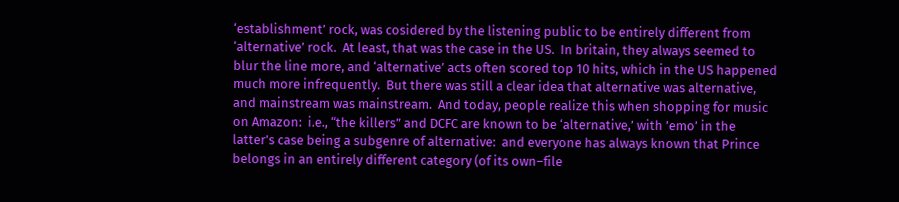‘establishment’ rock, was cosidered by the listening public to be entirely different from ‘alternative’ rock.  At least, that was the case in the US.  In britain, they always seemed to blur the line more, and ‘alternative’ acts often scored top 10 hits, which in the US happened much more infrequently.  But there was still a clear idea that alternative was alternative, and mainstream was mainstream.  And today, people realize this when shopping for music on Amazon:  i.e., “the killers” and DCFC are known to be ‘alternative,’ with ’emo’ in the latter’s case being a subgenre of alternative:  and everyone has always known that Prince belongs in an entirely different category (of its own–file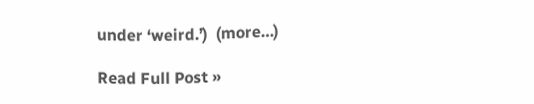under ‘weird.’)  (more…)

Read Full Post »